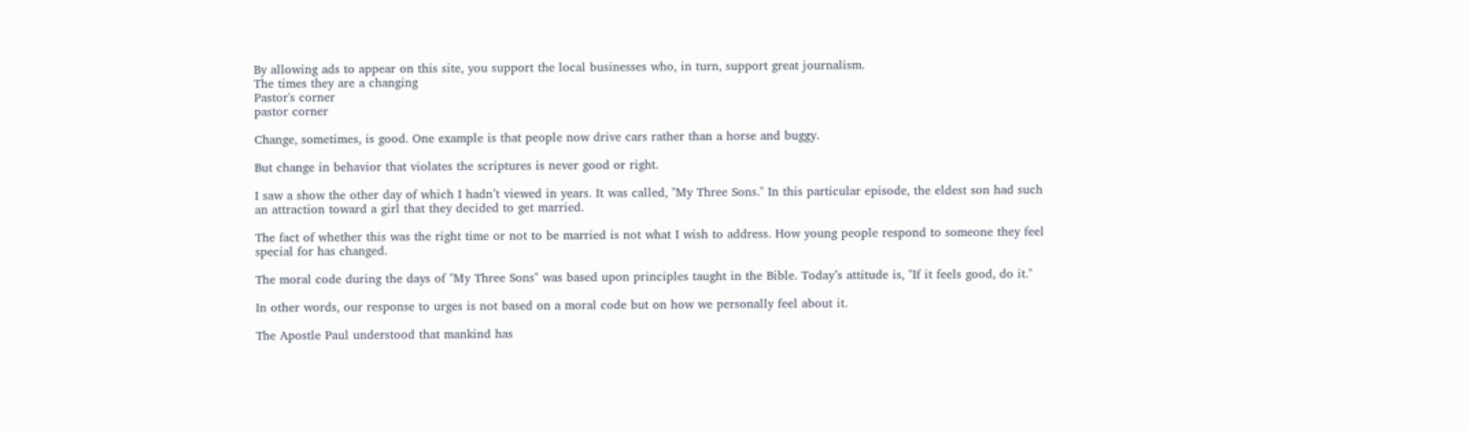By allowing ads to appear on this site, you support the local businesses who, in turn, support great journalism.
The times they are a changing
Pastor's corner
pastor corner

Change, sometimes, is good. One example is that people now drive cars rather than a horse and buggy.

But change in behavior that violates the scriptures is never good or right.

I saw a show the other day of which I hadn’t viewed in years. It was called, "My Three Sons." In this particular episode, the eldest son had such an attraction toward a girl that they decided to get married.

The fact of whether this was the right time or not to be married is not what I wish to address. How young people respond to someone they feel special for has changed.

The moral code during the days of "My Three Sons" was based upon principles taught in the Bible. Today’s attitude is, "If it feels good, do it."

In other words, our response to urges is not based on a moral code but on how we personally feel about it.

The Apostle Paul understood that mankind has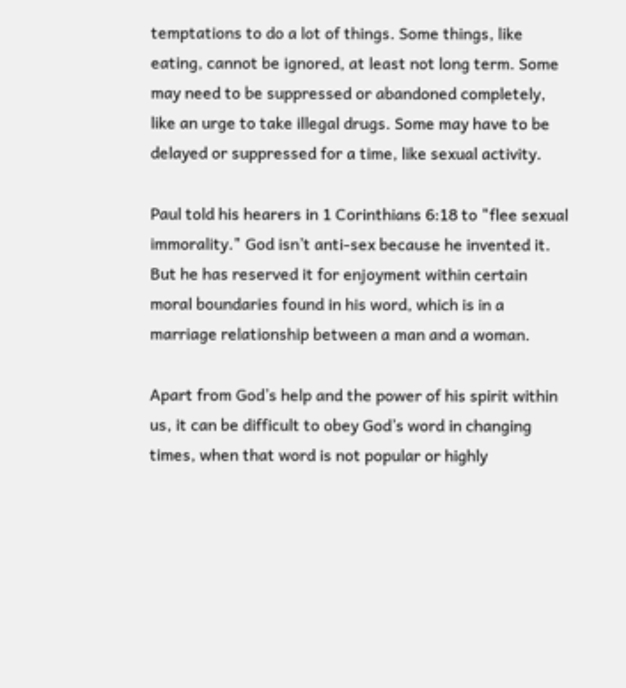temptations to do a lot of things. Some things, like eating, cannot be ignored, at least not long term. Some may need to be suppressed or abandoned completely, like an urge to take illegal drugs. Some may have to be delayed or suppressed for a time, like sexual activity.

Paul told his hearers in 1 Corinthians 6:18 to "flee sexual immorality." God isn’t anti-sex because he invented it. But he has reserved it for enjoyment within certain moral boundaries found in his word, which is in a marriage relationship between a man and a woman.

Apart from God’s help and the power of his spirit within us, it can be difficult to obey God’s word in changing times, when that word is not popular or highly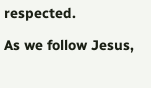respected.

As we follow Jesus,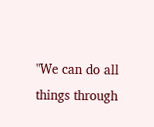"We can do all things through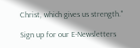Christ, which gives us strength."

Sign up for our E-Newsletters